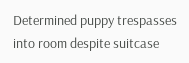Determined puppy trespasses into room despite suitcase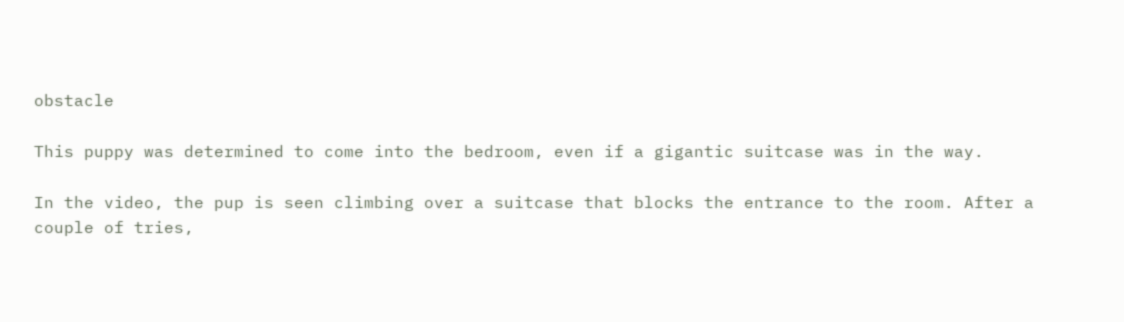obstacle

This puppy was determined to come into the bedroom, even if a gigantic suitcase was in the way.

In the video, the pup is seen climbing over a suitcase that blocks the entrance to the room. After a couple of tries,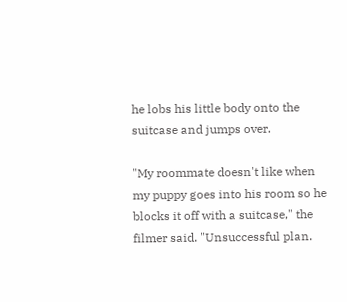he lobs his little body onto the suitcase and jumps over.

"My roommate doesn't like when my puppy goes into his room so he blocks it off with a suitcase," the filmer said. "Unsuccessful plan.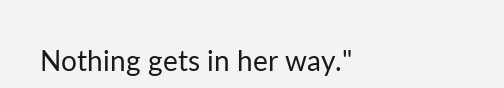Nothing gets in her way."